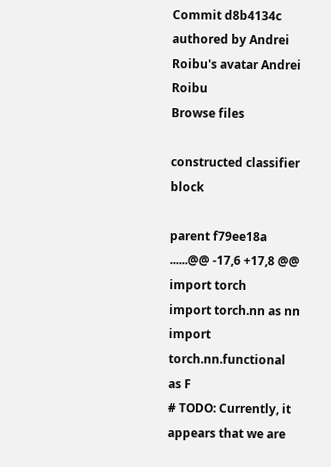Commit d8b4134c authored by Andrei Roibu's avatar Andrei Roibu
Browse files

constructed classifier block

parent f79ee18a
......@@ -17,6 +17,8 @@ import torch
import torch.nn as nn
import torch.nn.functional as F
# TODO: Currently, it appears that we are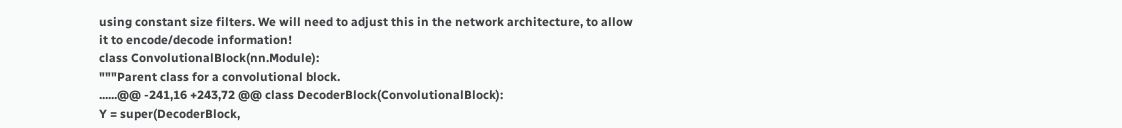using constant size filters. We will need to adjust this in the network architecture, to allow it to encode/decode information!
class ConvolutionalBlock(nn.Module):
"""Parent class for a convolutional block.
......@@ -241,16 +243,72 @@ class DecoderBlock(ConvolutionalBlock):
Y = super(DecoderBlock,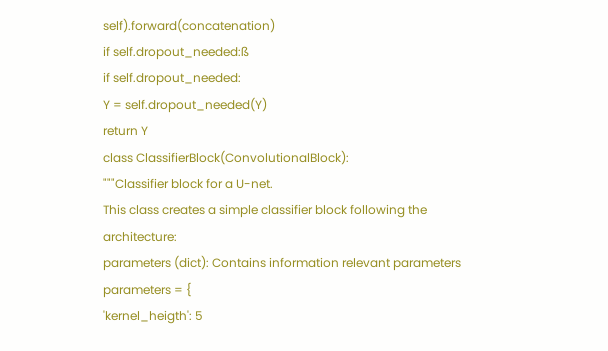self).forward(concatenation)
if self.dropout_needed:ß
if self.dropout_needed:
Y = self.dropout_needed(Y)
return Y
class ClassifierBlock(ConvolutionalBlock):
"""Classifier block for a U-net.
This class creates a simple classifier block following the architecture:
parameters (dict): Contains information relevant parameters
parameters = {
'kernel_heigth': 5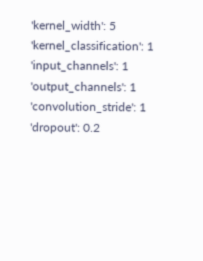'kernel_width': 5
'kernel_classification': 1
'input_channels': 1
'output_channels': 1
'convolution_stride': 1
'dropout': 0.2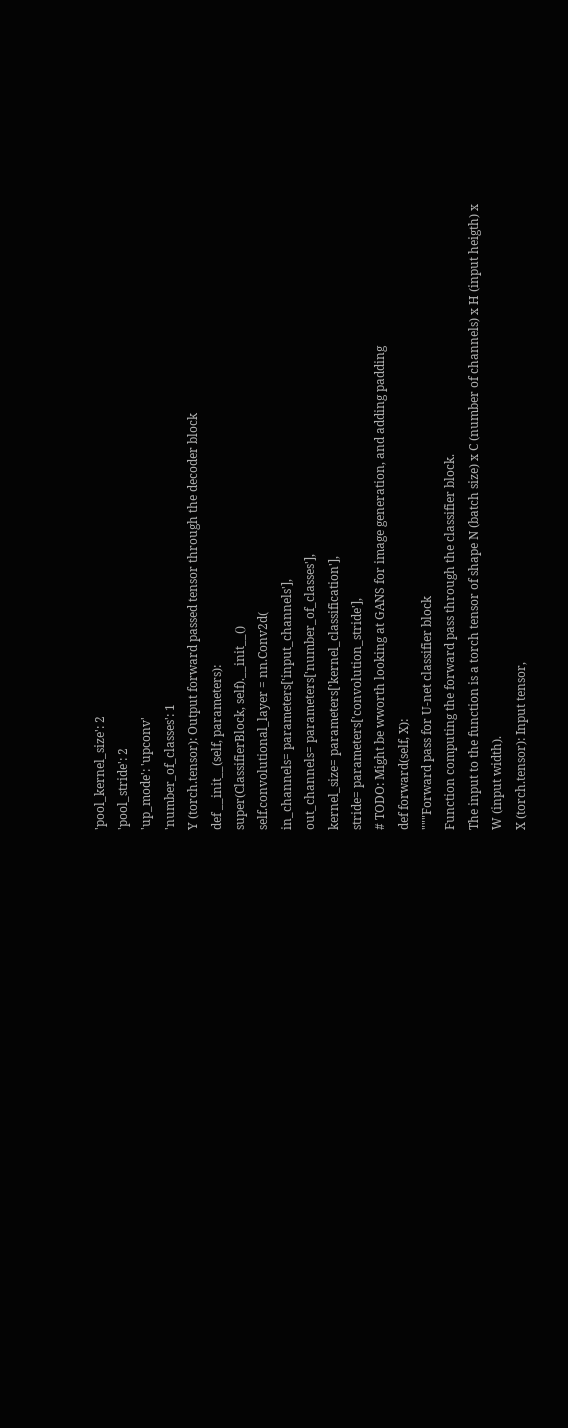'pool_kernel_size': 2
'pool_stride': 2
'up_mode': 'upconv'
'number_of_classes': 1
Y (torch.tensor): Output forward passed tensor through the decoder block
def __init__(self, parameters):
super(ClassifierBlock, self).__init__()
self.convolutional_layer = nn.Conv2d(
in_channels= parameters['input_channels'],
out_channels= parameters['number_of_classes'],
kernel_size= parameters['kernel_classification'],
stride= parameters['convolution_stride'],
# TODO: Might be wworth looking at GANS for image generation, and adding padding
def forward(self, X):
"""Forward pass for U-net classifier block
Function computing the forward pass through the classifier block.
The input to the function is a torch tensor of shape N (batch size) x C (number of channels) x H (input heigth) x W (input width).
X (torch.tensor): Input tensor,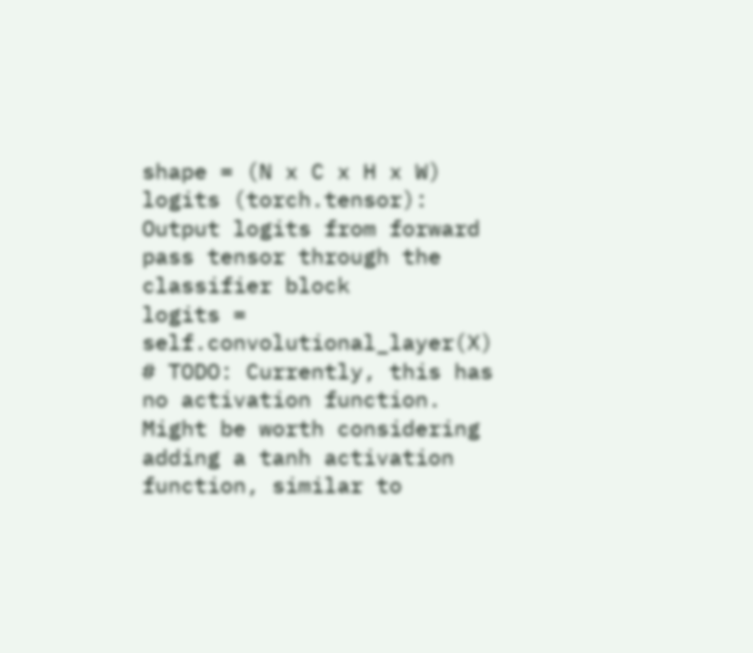shape = (N x C x H x W)
logits (torch.tensor): Output logits from forward pass tensor through the classifier block
logits = self.convolutional_layer(X)
# TODO: Currently, this has no activation function. Might be worth considering adding a tanh activation function, similar to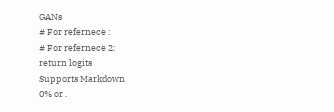GANs
# For refernece :
# For refernece 2:
return logits
Supports Markdown
0% or .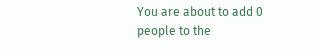You are about to add 0 people to the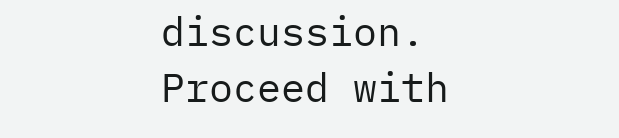discussion. Proceed with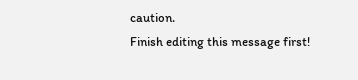caution.
Finish editing this message first!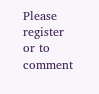Please register or to comment